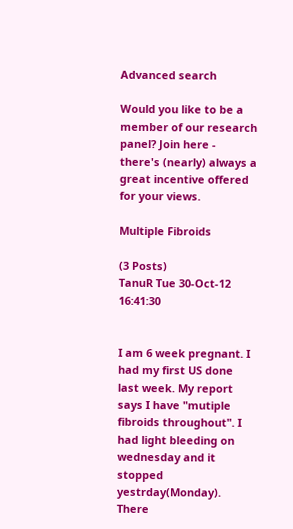Advanced search

Would you like to be a member of our research panel? Join here - there's (nearly) always a great incentive offered for your views.

Multiple Fibroids

(3 Posts)
TanuR Tue 30-Oct-12 16:41:30


I am 6 week pregnant. I had my first US done last week. My report says I have "mutiple fibroids throughout". I had light bleeding on wednesday and it stopped yestrday(Monday). There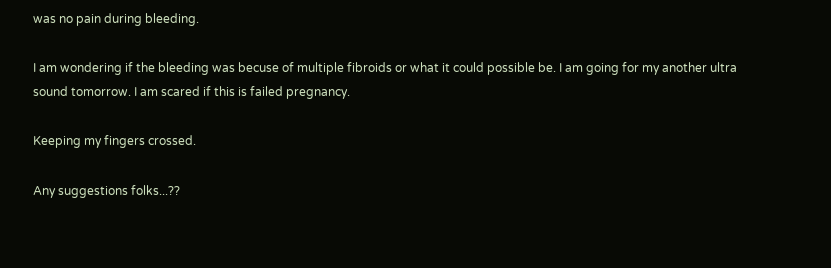was no pain during bleeding.

I am wondering if the bleeding was becuse of multiple fibroids or what it could possible be. I am going for my another ultra sound tomorrow. I am scared if this is failed pregnancy.

Keeping my fingers crossed.

Any suggestions folks...??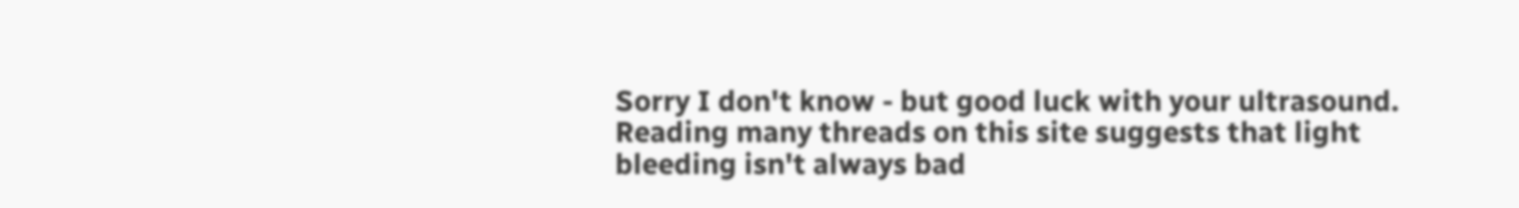Sorry I don't know - but good luck with your ultrasound.
Reading many threads on this site suggests that light bleeding isn't always bad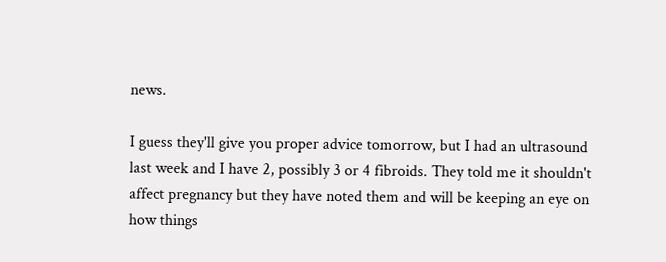news.

I guess they'll give you proper advice tomorrow, but I had an ultrasound last week and I have 2, possibly 3 or 4 fibroids. They told me it shouldn't affect pregnancy but they have noted them and will be keeping an eye on how things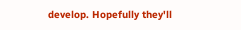develop. Hopefully they'll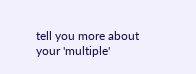tell you more about your 'multiple'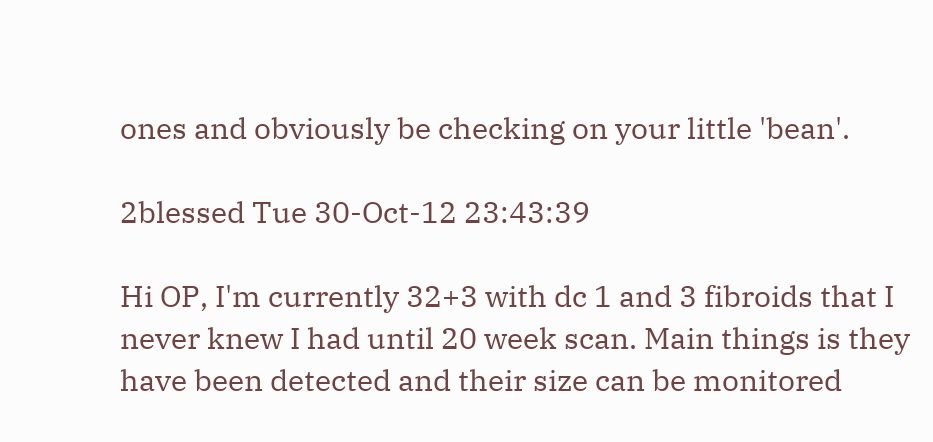ones and obviously be checking on your little 'bean'.

2blessed Tue 30-Oct-12 23:43:39

Hi OP, I'm currently 32+3 with dc 1 and 3 fibroids that I never knew I had until 20 week scan. Main things is they have been detected and their size can be monitored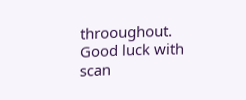throoughout. Good luck with scan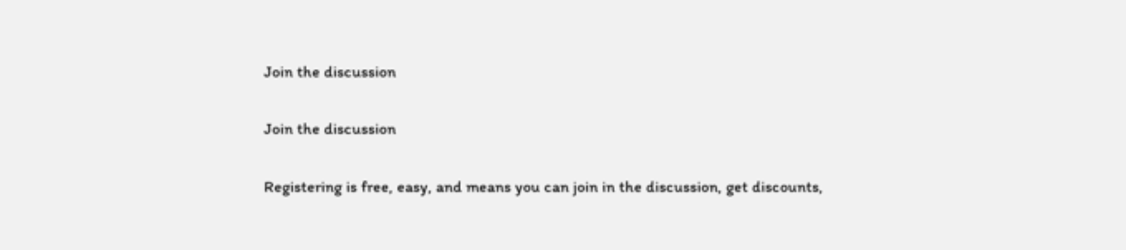Join the discussion

Join the discussion

Registering is free, easy, and means you can join in the discussion, get discounts,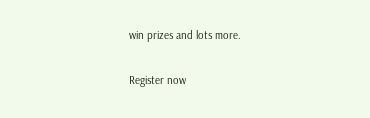win prizes and lots more.

Register now